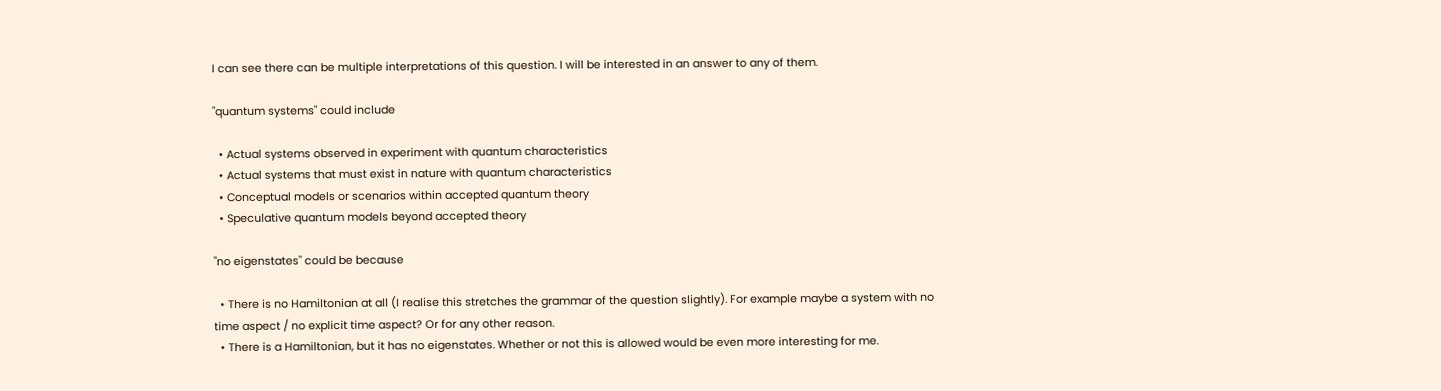I can see there can be multiple interpretations of this question. I will be interested in an answer to any of them.

"quantum systems" could include

  • Actual systems observed in experiment with quantum characteristics
  • Actual systems that must exist in nature with quantum characteristics
  • Conceptual models or scenarios within accepted quantum theory
  • Speculative quantum models beyond accepted theory

"no eigenstates" could be because

  • There is no Hamiltonian at all (I realise this stretches the grammar of the question slightly). For example maybe a system with no time aspect / no explicit time aspect? Or for any other reason.
  • There is a Hamiltonian, but it has no eigenstates. Whether or not this is allowed would be even more interesting for me.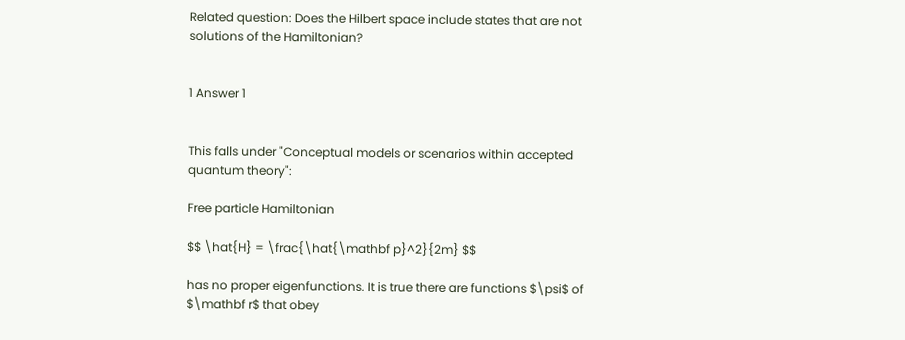Related question: Does the Hilbert space include states that are not solutions of the Hamiltonian?


1 Answer 1


This falls under "Conceptual models or scenarios within accepted quantum theory":

Free particle Hamiltonian

$$ \hat{H} = \frac{\hat{\mathbf p}^2}{2m} $$

has no proper eigenfunctions. It is true there are functions $\psi$ of $\mathbf r$ that obey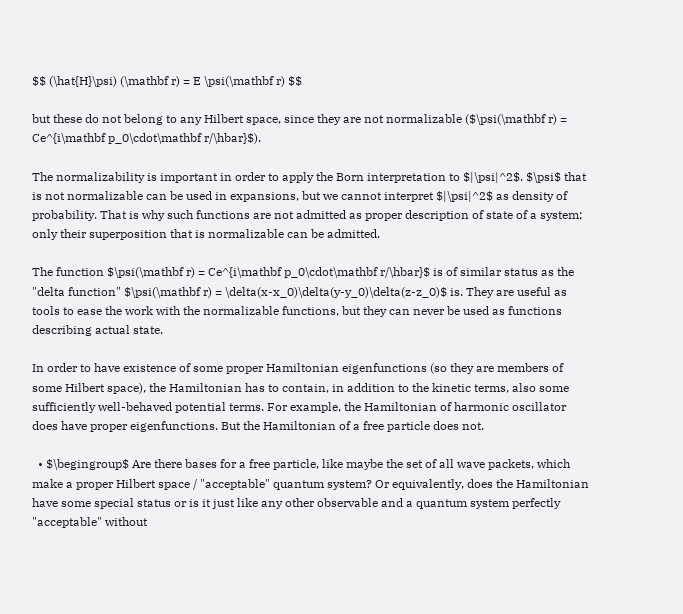$$ (\hat{H}\psi) (\mathbf r) = E \psi(\mathbf r) $$

but these do not belong to any Hilbert space, since they are not normalizable ($\psi(\mathbf r) = Ce^{i\mathbf p_0\cdot\mathbf r/\hbar}$).

The normalizability is important in order to apply the Born interpretation to $|\psi|^2$. $\psi$ that is not normalizable can be used in expansions, but we cannot interpret $|\psi|^2$ as density of probability. That is why such functions are not admitted as proper description of state of a system; only their superposition that is normalizable can be admitted.

The function $\psi(\mathbf r) = Ce^{i\mathbf p_0\cdot\mathbf r/\hbar}$ is of similar status as the "delta function" $\psi(\mathbf r) = \delta(x-x_0)\delta(y-y_0)\delta(z-z_0)$ is. They are useful as tools to ease the work with the normalizable functions, but they can never be used as functions describing actual state.

In order to have existence of some proper Hamiltonian eigenfunctions (so they are members of some Hilbert space), the Hamiltonian has to contain, in addition to the kinetic terms, also some sufficiently well-behaved potential terms. For example, the Hamiltonian of harmonic oscillator does have proper eigenfunctions. But the Hamiltonian of a free particle does not.

  • $\begingroup$ Are there bases for a free particle, like maybe the set of all wave packets, which make a proper Hilbert space / "acceptable" quantum system? Or equivalently, does the Hamiltonian have some special status or is it just like any other observable and a quantum system perfectly "acceptable" without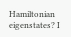Hamiltonian eigenstates? I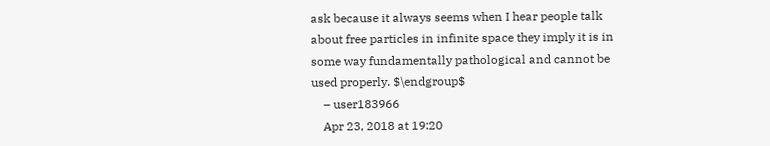ask because it always seems when I hear people talk about free particles in infinite space they imply it is in some way fundamentally pathological and cannot be used properly. $\endgroup$
    – user183966
    Apr 23, 2018 at 19:20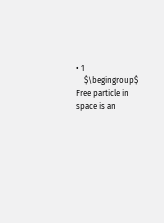• 1
    $\begingroup$ Free particle in space is an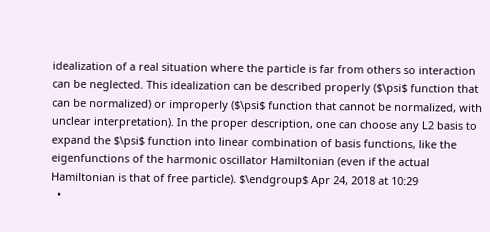idealization of a real situation where the particle is far from others so interaction can be neglected. This idealization can be described properly ($\psi$ function that can be normalized) or improperly ($\psi$ function that cannot be normalized, with unclear interpretation). In the proper description, one can choose any L2 basis to expand the $\psi$ function into linear combination of basis functions, like the eigenfunctions of the harmonic oscillator Hamiltonian (even if the actual Hamiltonian is that of free particle). $\endgroup$ Apr 24, 2018 at 10:29
  •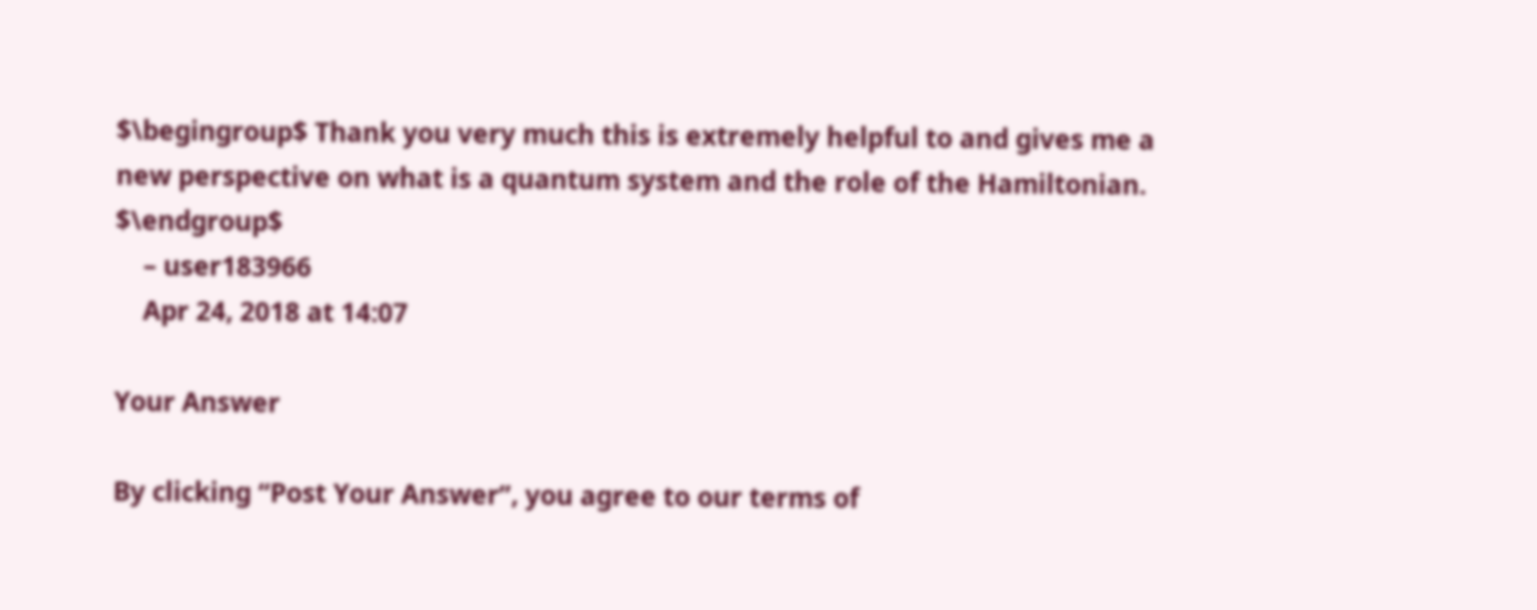$\begingroup$ Thank you very much this is extremely helpful to and gives me a new perspective on what is a quantum system and the role of the Hamiltonian. $\endgroup$
    – user183966
    Apr 24, 2018 at 14:07

Your Answer

By clicking “Post Your Answer”, you agree to our terms of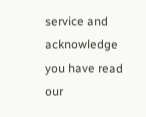service and acknowledge you have read our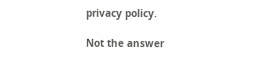privacy policy.

Not the answer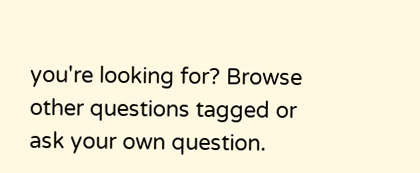you're looking for? Browse other questions tagged or ask your own question.